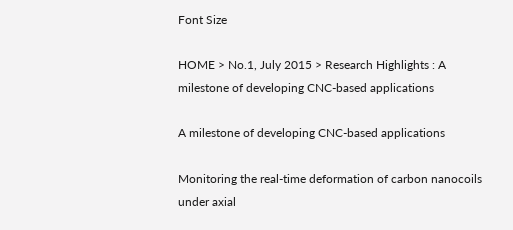Font Size

HOME > No.1, July 2015 > Research Highlights : A milestone of developing CNC-based applications

A milestone of developing CNC-based applications

Monitoring the real-time deformation of carbon nanocoils under axial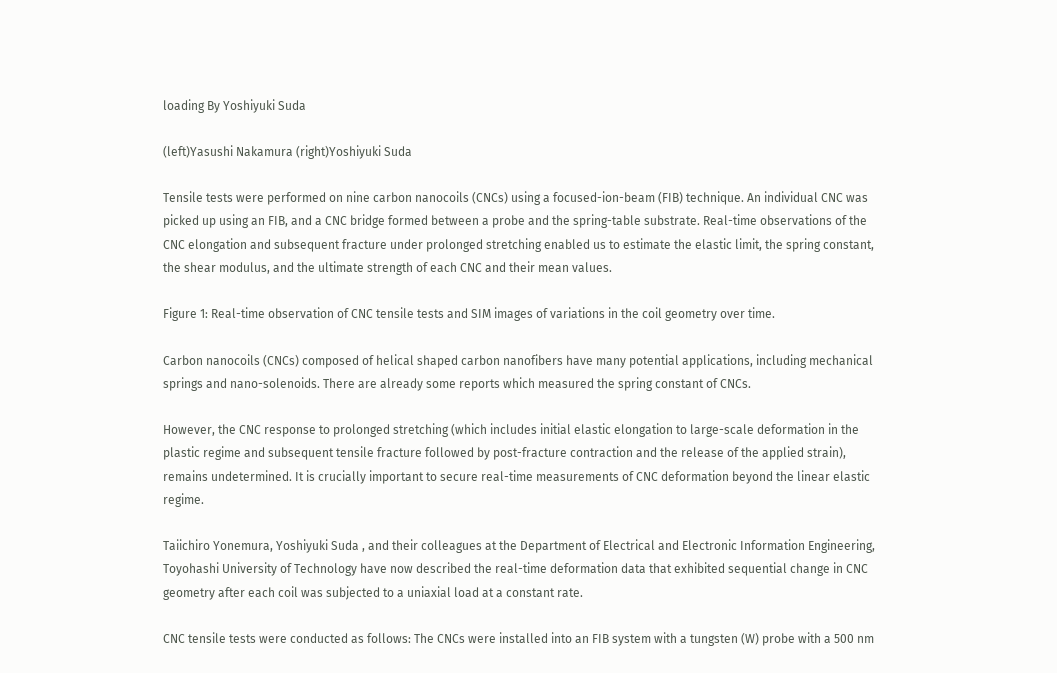loading By Yoshiyuki Suda

(left)Yasushi Nakamura (right)Yoshiyuki Suda

Tensile tests were performed on nine carbon nanocoils (CNCs) using a focused-ion-beam (FIB) technique. An individual CNC was picked up using an FIB, and a CNC bridge formed between a probe and the spring-table substrate. Real-time observations of the CNC elongation and subsequent fracture under prolonged stretching enabled us to estimate the elastic limit, the spring constant, the shear modulus, and the ultimate strength of each CNC and their mean values.

Figure 1: Real-time observation of CNC tensile tests and SIM images of variations in the coil geometry over time.

Carbon nanocoils (CNCs) composed of helical shaped carbon nanofibers have many potential applications, including mechanical springs and nano-solenoids. There are already some reports which measured the spring constant of CNCs.

However, the CNC response to prolonged stretching (which includes initial elastic elongation to large-scale deformation in the plastic regime and subsequent tensile fracture followed by post-fracture contraction and the release of the applied strain), remains undetermined. It is crucially important to secure real-time measurements of CNC deformation beyond the linear elastic regime.

Taiichiro Yonemura, Yoshiyuki Suda , and their colleagues at the Department of Electrical and Electronic Information Engineering, Toyohashi University of Technology have now described the real-time deformation data that exhibited sequential change in CNC geometry after each coil was subjected to a uniaxial load at a constant rate.

CNC tensile tests were conducted as follows: The CNCs were installed into an FIB system with a tungsten (W) probe with a 500 nm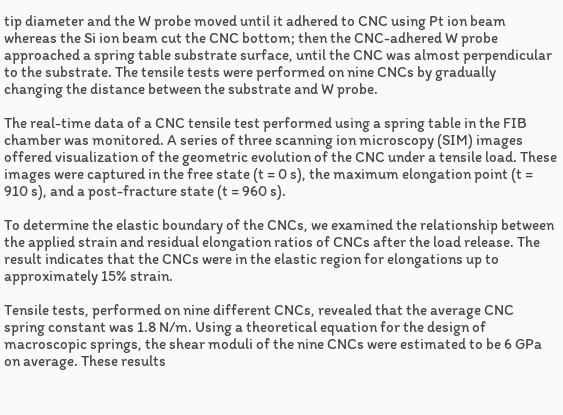tip diameter and the W probe moved until it adhered to CNC using Pt ion beam whereas the Si ion beam cut the CNC bottom; then the CNC-adhered W probe approached a spring table substrate surface, until the CNC was almost perpendicular to the substrate. The tensile tests were performed on nine CNCs by gradually changing the distance between the substrate and W probe.

The real-time data of a CNC tensile test performed using a spring table in the FIB chamber was monitored. A series of three scanning ion microscopy (SIM) images offered visualization of the geometric evolution of the CNC under a tensile load. These images were captured in the free state (t = 0 s), the maximum elongation point (t = 910 s), and a post-fracture state (t = 960 s).

To determine the elastic boundary of the CNCs, we examined the relationship between the applied strain and residual elongation ratios of CNCs after the load release. The result indicates that the CNCs were in the elastic region for elongations up to approximately 15% strain.

Tensile tests, performed on nine different CNCs, revealed that the average CNC spring constant was 1.8 N/m. Using a theoretical equation for the design of macroscopic springs, the shear moduli of the nine CNCs were estimated to be 6 GPa on average. These results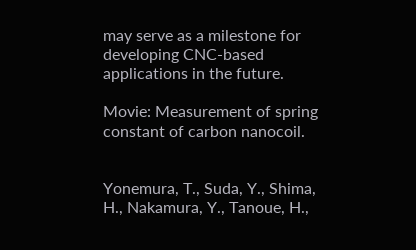may serve as a milestone for developing CNC-based applications in the future.

Movie: Measurement of spring constant of carbon nanocoil.


Yonemura, T., Suda, Y., Shima, H., Nakamura, Y., Tanoue, H.,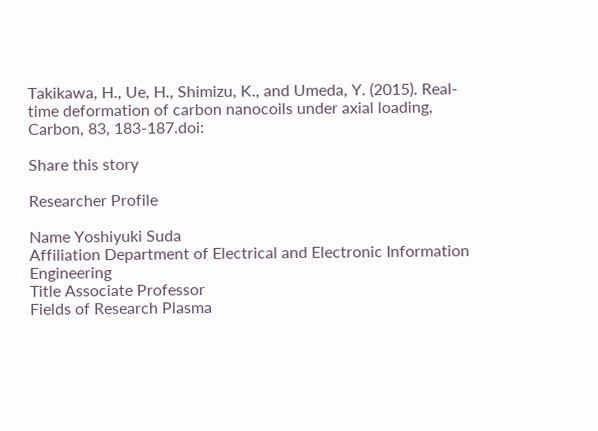Takikawa, H., Ue, H., Shimizu, K., and Umeda, Y. (2015). Real-time deformation of carbon nanocoils under axial loading, Carbon, 83, 183-187.doi:

Share this story

Researcher Profile

Name Yoshiyuki Suda
Affiliation Department of Electrical and Electronic Information Engineering
Title Associate Professor
Fields of Research Plasma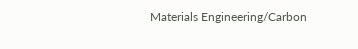Materials Engineering/Carbon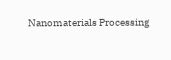Nanomaterials Processing